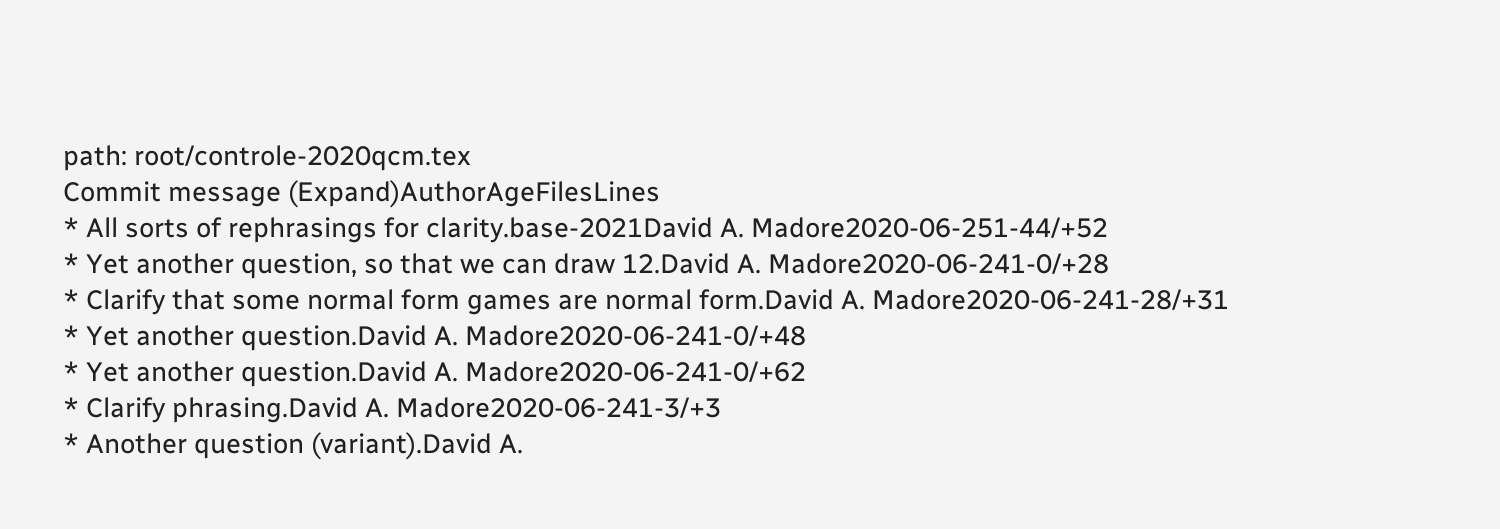path: root/controle-2020qcm.tex
Commit message (Expand)AuthorAgeFilesLines
* All sorts of rephrasings for clarity.base-2021David A. Madore2020-06-251-44/+52
* Yet another question, so that we can draw 12.David A. Madore2020-06-241-0/+28
* Clarify that some normal form games are normal form.David A. Madore2020-06-241-28/+31
* Yet another question.David A. Madore2020-06-241-0/+48
* Yet another question.David A. Madore2020-06-241-0/+62
* Clarify phrasing.David A. Madore2020-06-241-3/+3
* Another question (variant).David A.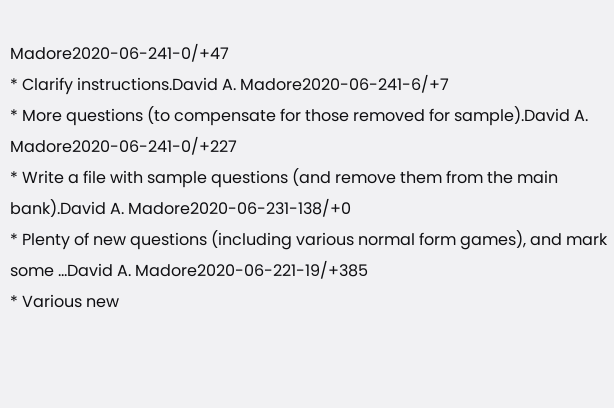Madore2020-06-241-0/+47
* Clarify instructions.David A. Madore2020-06-241-6/+7
* More questions (to compensate for those removed for sample).David A. Madore2020-06-241-0/+227
* Write a file with sample questions (and remove them from the main bank).David A. Madore2020-06-231-138/+0
* Plenty of new questions (including various normal form games), and mark some ...David A. Madore2020-06-221-19/+385
* Various new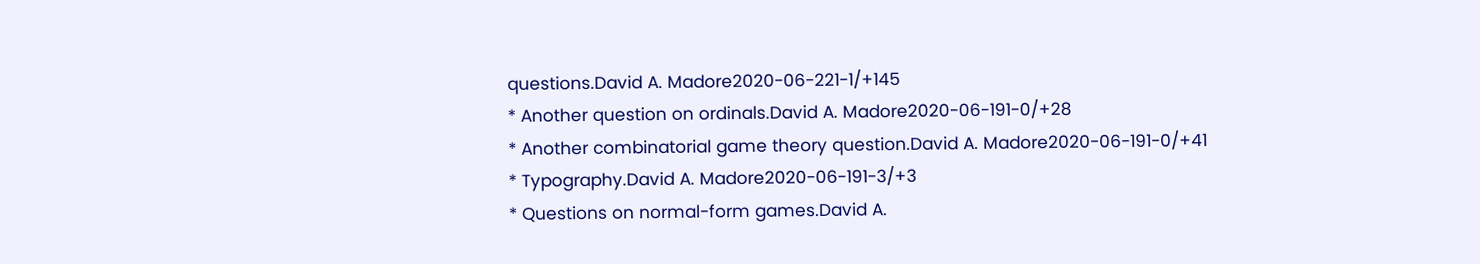questions.David A. Madore2020-06-221-1/+145
* Another question on ordinals.David A. Madore2020-06-191-0/+28
* Another combinatorial game theory question.David A. Madore2020-06-191-0/+41
* Typography.David A. Madore2020-06-191-3/+3
* Questions on normal-form games.David A.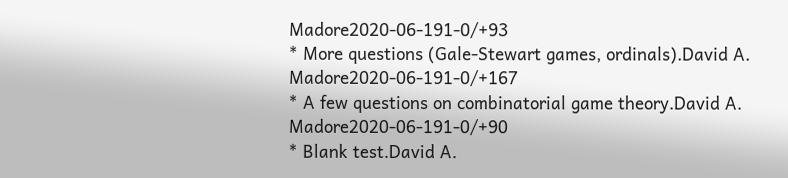Madore2020-06-191-0/+93
* More questions (Gale-Stewart games, ordinals).David A. Madore2020-06-191-0/+167
* A few questions on combinatorial game theory.David A. Madore2020-06-191-0/+90
* Blank test.David A.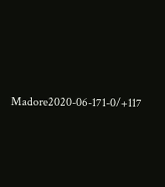Madore2020-06-171-0/+117